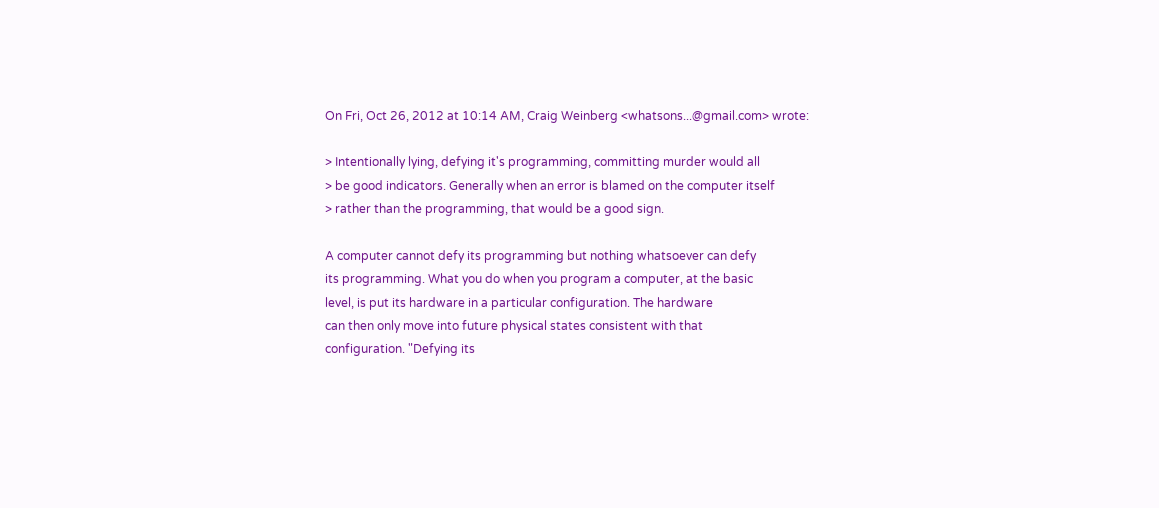On Fri, Oct 26, 2012 at 10:14 AM, Craig Weinberg <whatsons...@gmail.com> wrote:

> Intentionally lying, defying it's programming, committing murder would all
> be good indicators. Generally when an error is blamed on the computer itself
> rather than the programming, that would be a good sign.

A computer cannot defy its programming but nothing whatsoever can defy
its programming. What you do when you program a computer, at the basic
level, is put its hardware in a particular configuration. The hardware
can then only move into future physical states consistent with that
configuration. "Defying its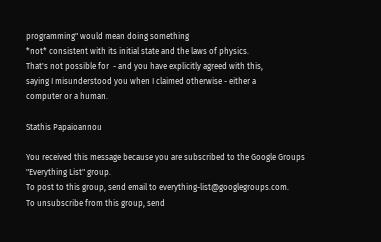programming" would mean doing something
*not* consistent with its initial state and the laws of physics.
That's not possible for  - and you have explicitly agreed with this,
saying I misunderstood you when I claimed otherwise - either a
computer or a human.

Stathis Papaioannou

You received this message because you are subscribed to the Google Groups
"Everything List" group.
To post to this group, send email to everything-list@googlegroups.com.
To unsubscribe from this group, send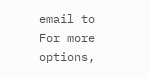email to
For more options,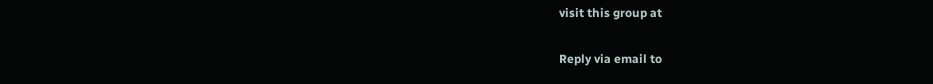visit this group at

Reply via email to